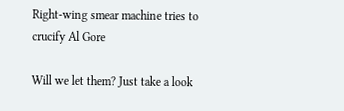Right-wing smear machine tries to crucify Al Gore

Will we let them? Just take a look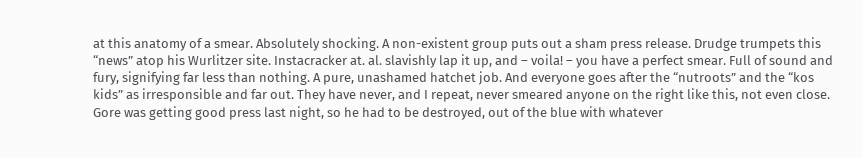at this anatomy of a smear. Absolutely shocking. A non-existent group puts out a sham press release. Drudge trumpets this “news” atop his Wurlitzer site. Instacracker at. al. slavishly lap it up, and – voila! – you have a perfect smear. Full of sound and fury, signifying far less than nothing. A pure, unashamed hatchet job. And everyone goes after the “nutroots” and the “kos kids” as irresponsible and far out. They have never, and I repeat, never smeared anyone on the right like this, not even close. Gore was getting good press last night, so he had to be destroyed, out of the blue with whatever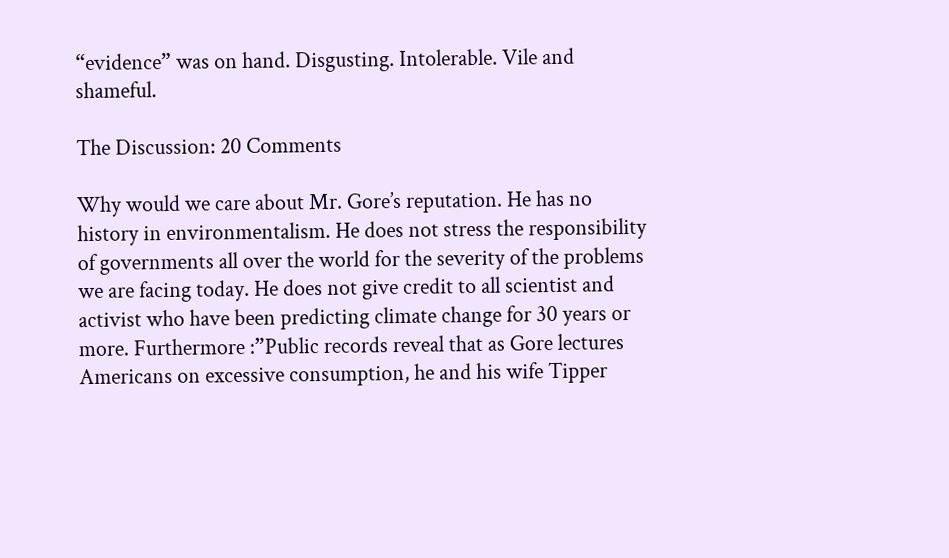“evidence” was on hand. Disgusting. Intolerable. Vile and shameful.

The Discussion: 20 Comments

Why would we care about Mr. Gore’s reputation. He has no history in environmentalism. He does not stress the responsibility of governments all over the world for the severity of the problems we are facing today. He does not give credit to all scientist and activist who have been predicting climate change for 30 years or more. Furthermore :”Public records reveal that as Gore lectures Americans on excessive consumption, he and his wife Tipper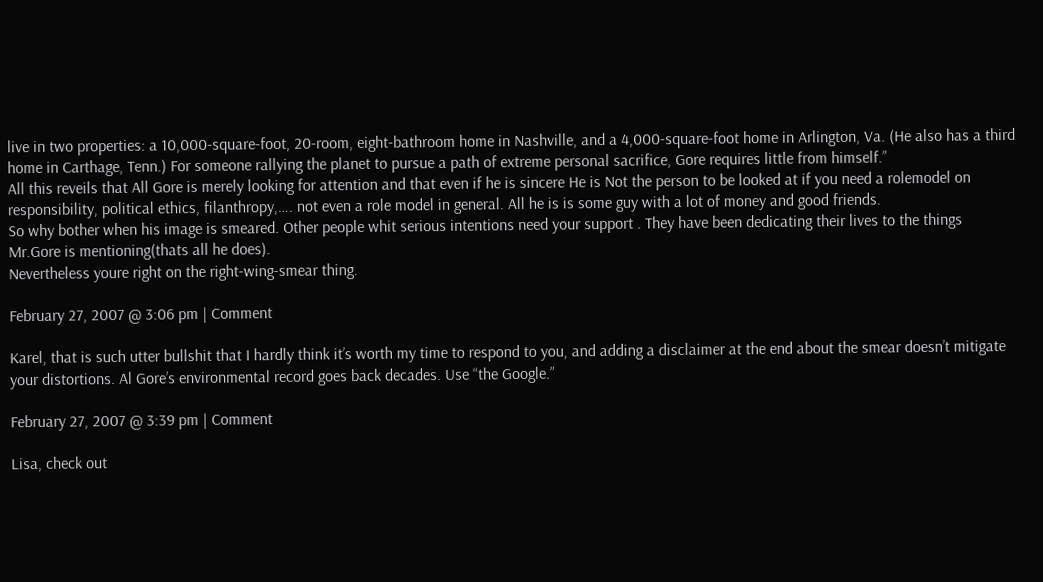live in two properties: a 10,000-square-foot, 20-room, eight-bathroom home in Nashville, and a 4,000-square-foot home in Arlington, Va. (He also has a third home in Carthage, Tenn.) For someone rallying the planet to pursue a path of extreme personal sacrifice, Gore requires little from himself.”
All this reveils that All Gore is merely looking for attention and that even if he is sincere He is Not the person to be looked at if you need a rolemodel on responsibility, political ethics, filanthropy,…. not even a role model in general. All he is is some guy with a lot of money and good friends.
So why bother when his image is smeared. Other people whit serious intentions need your support . They have been dedicating their lives to the things Mr.Gore is mentioning(thats all he does).
Nevertheless youre right on the right-wing-smear thing.

February 27, 2007 @ 3:06 pm | Comment

Karel, that is such utter bullshit that I hardly think it’s worth my time to respond to you, and adding a disclaimer at the end about the smear doesn’t mitigate your distortions. Al Gore’s environmental record goes back decades. Use “the Google.”

February 27, 2007 @ 3:39 pm | Comment

Lisa, check out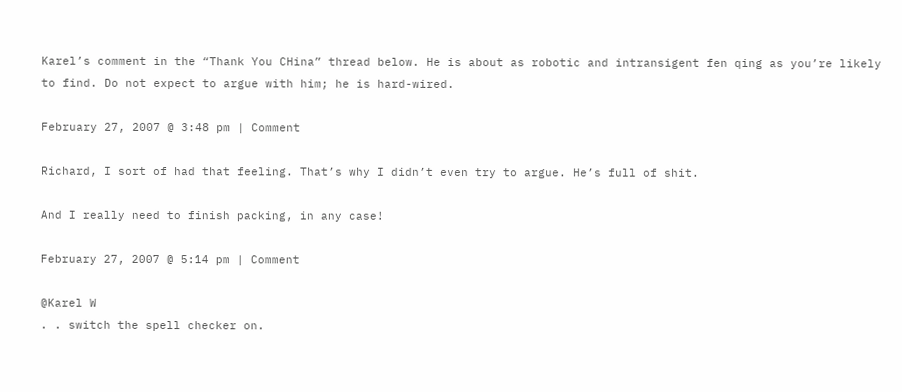Karel’s comment in the “Thank You CHina” thread below. He is about as robotic and intransigent fen qing as you’re likely to find. Do not expect to argue with him; he is hard-wired.

February 27, 2007 @ 3:48 pm | Comment

Richard, I sort of had that feeling. That’s why I didn’t even try to argue. He’s full of shit.

And I really need to finish packing, in any case!

February 27, 2007 @ 5:14 pm | Comment

@Karel W
. . switch the spell checker on.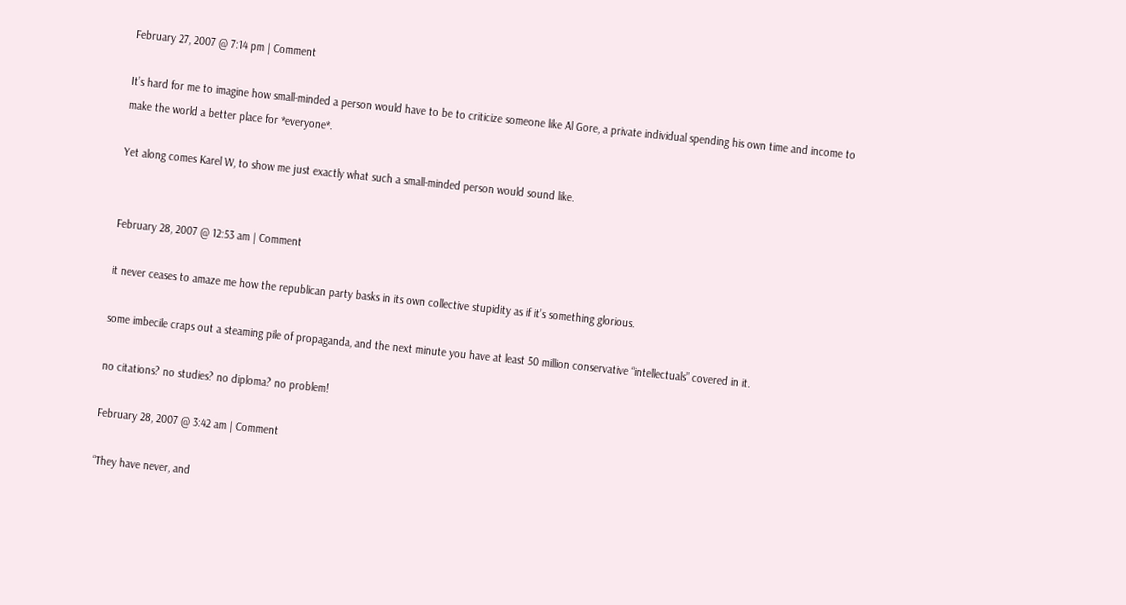February 27, 2007 @ 7:14 pm | Comment

It’s hard for me to imagine how small-minded a person would have to be to criticize someone like Al Gore, a private individual spending his own time and income to make the world a better place for *everyone*.

Yet along comes Karel W, to show me just exactly what such a small-minded person would sound like.


February 28, 2007 @ 12:53 am | Comment

it never ceases to amaze me how the republican party basks in its own collective stupidity as if it’s something glorious.

some imbecile craps out a steaming pile of propaganda, and the next minute you have at least 50 million conservative “intellectuals” covered in it.

no citations? no studies? no diploma? no problem!

February 28, 2007 @ 3:42 am | Comment

“They have never, and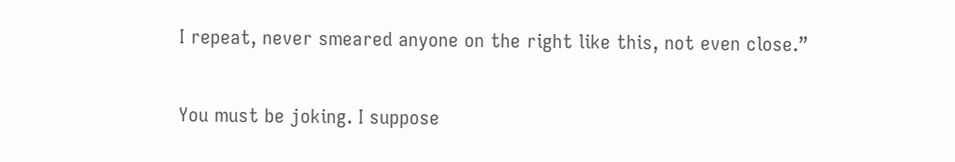I repeat, never smeared anyone on the right like this, not even close.”

You must be joking. I suppose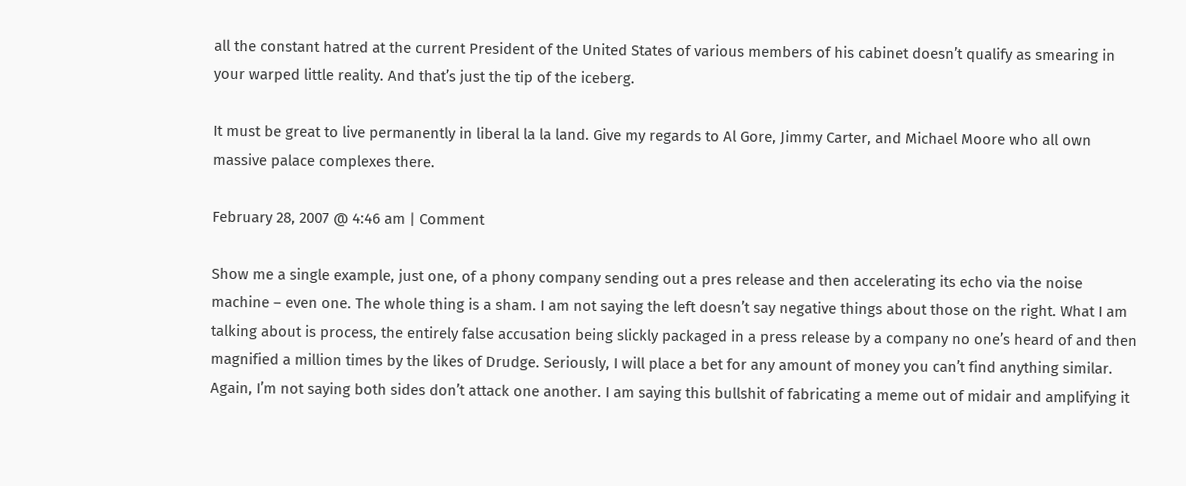all the constant hatred at the current President of the United States of various members of his cabinet doesn’t qualify as smearing in your warped little reality. And that’s just the tip of the iceberg.

It must be great to live permanently in liberal la la land. Give my regards to Al Gore, Jimmy Carter, and Michael Moore who all own massive palace complexes there.

February 28, 2007 @ 4:46 am | Comment

Show me a single example, just one, of a phony company sending out a pres release and then accelerating its echo via the noise machine – even one. The whole thing is a sham. I am not saying the left doesn’t say negative things about those on the right. What I am talking about is process, the entirely false accusation being slickly packaged in a press release by a company no one’s heard of and then magnified a million times by the likes of Drudge. Seriously, I will place a bet for any amount of money you can’t find anything similar. Again, I’m not saying both sides don’t attack one another. I am saying this bullshit of fabricating a meme out of midair and amplifying it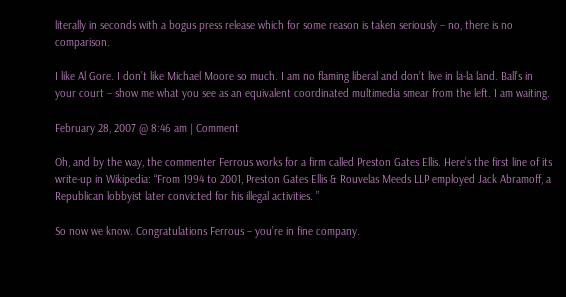literally in seconds with a bogus press release which for some reason is taken seriously – no, there is no comparison.

I like Al Gore. I don’t like Michael Moore so much. I am no flaming liberal and don’t live in la-la land. Ball’s in your court – show me what you see as an equivalent coordinated multimedia smear from the left. I am waiting.

February 28, 2007 @ 8:46 am | Comment

Oh, and by the way, the commenter Ferrous works for a firm called Preston Gates Ellis. Here’s the first line of its write-up in Wikipedia: “From 1994 to 2001, Preston Gates Ellis & Rouvelas Meeds LLP employed Jack Abramoff, a Republican lobbyist later convicted for his illegal activities. ”

So now we know. Congratulations Ferrous – you’re in fine company.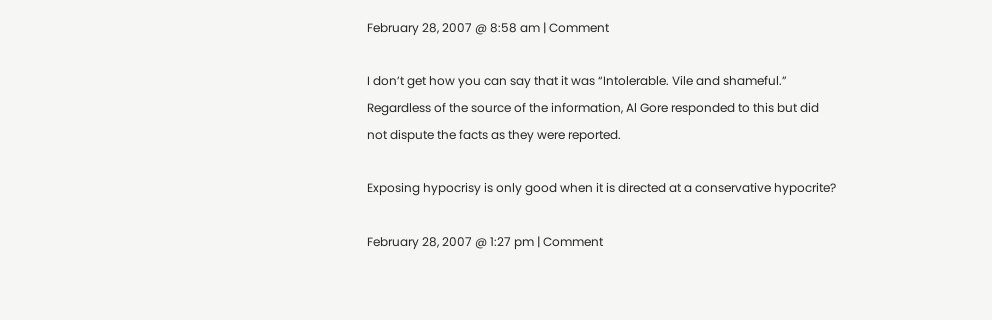February 28, 2007 @ 8:58 am | Comment

I don’t get how you can say that it was “Intolerable. Vile and shameful.” Regardless of the source of the information, Al Gore responded to this but did not dispute the facts as they were reported.

Exposing hypocrisy is only good when it is directed at a conservative hypocrite?

February 28, 2007 @ 1:27 pm | Comment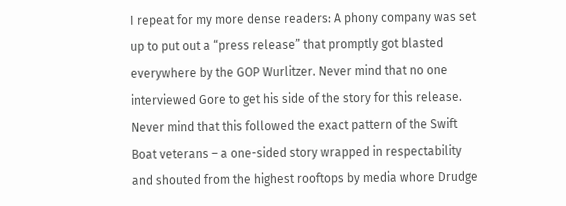I repeat for my more dense readers: A phony company was set up to put out a “press release” that promptly got blasted everywhere by the GOP Wurlitzer. Never mind that no one interviewed Gore to get his side of the story for this release. Never mind that this followed the exact pattern of the Swift Boat veterans – a one-sided story wrapped in respectability and shouted from the highest rooftops by media whore Drudge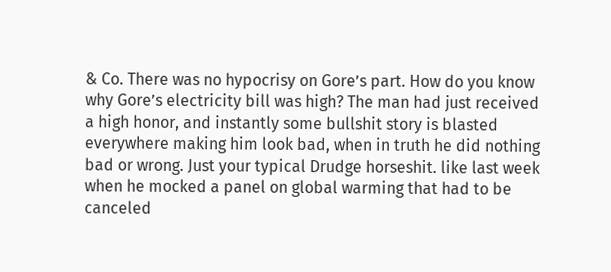& Co. There was no hypocrisy on Gore’s part. How do you know why Gore’s electricity bill was high? The man had just received a high honor, and instantly some bullshit story is blasted everywhere making him look bad, when in truth he did nothing bad or wrong. Just your typical Drudge horseshit. like last week when he mocked a panel on global warming that had to be canceled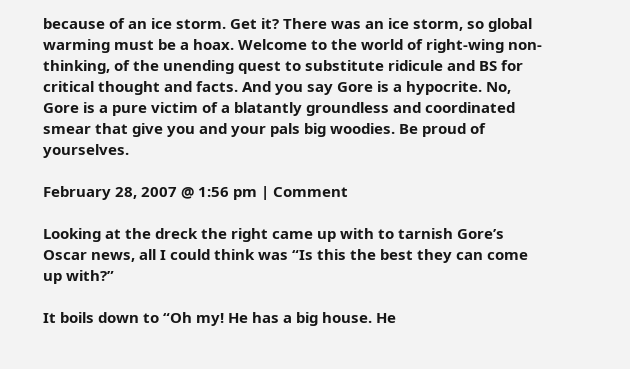because of an ice storm. Get it? There was an ice storm, so global warming must be a hoax. Welcome to the world of right-wing non-thinking, of the unending quest to substitute ridicule and BS for critical thought and facts. And you say Gore is a hypocrite. No, Gore is a pure victim of a blatantly groundless and coordinated smear that give you and your pals big woodies. Be proud of yourselves.

February 28, 2007 @ 1:56 pm | Comment

Looking at the dreck the right came up with to tarnish Gore’s Oscar news, all I could think was “Is this the best they can come up with?”

It boils down to “Oh my! He has a big house. He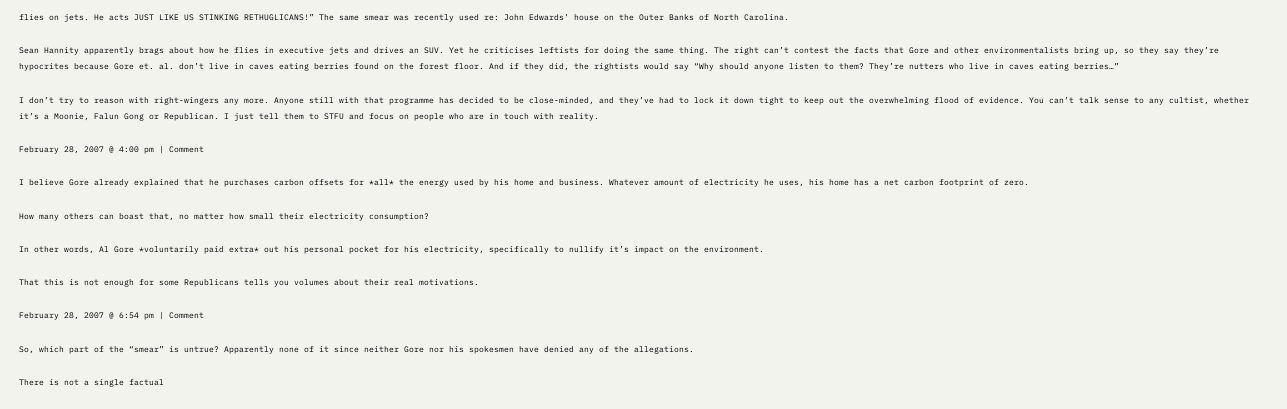flies on jets. He acts JUST LIKE US STINKING RETHUGLICANS!” The same smear was recently used re: John Edwards’ house on the Outer Banks of North Carolina.

Sean Hannity apparently brags about how he flies in executive jets and drives an SUV. Yet he criticises leftists for doing the same thing. The right can’t contest the facts that Gore and other environmentalists bring up, so they say they’re hypocrites because Gore et. al. don’t live in caves eating berries found on the forest floor. And if they did, the rightists would say “Why should anyone listen to them? They’re nutters who live in caves eating berries…”

I don’t try to reason with right-wingers any more. Anyone still with that programme has decided to be close-minded, and they’ve had to lock it down tight to keep out the overwhelming flood of evidence. You can’t talk sense to any cultist, whether it’s a Moonie, Falun Gong or Republican. I just tell them to STFU and focus on people who are in touch with reality.

February 28, 2007 @ 4:00 pm | Comment

I believe Gore already explained that he purchases carbon offsets for *all* the energy used by his home and business. Whatever amount of electricity he uses, his home has a net carbon footprint of zero.

How many others can boast that, no matter how small their electricity consumption?

In other words, Al Gore *voluntarily paid extra* out his personal pocket for his electricity, specifically to nullify it’s impact on the environment.

That this is not enough for some Republicans tells you volumes about their real motivations.

February 28, 2007 @ 6:54 pm | Comment

So, which part of the “smear” is untrue? Apparently none of it since neither Gore nor his spokesmen have denied any of the allegations.

There is not a single factual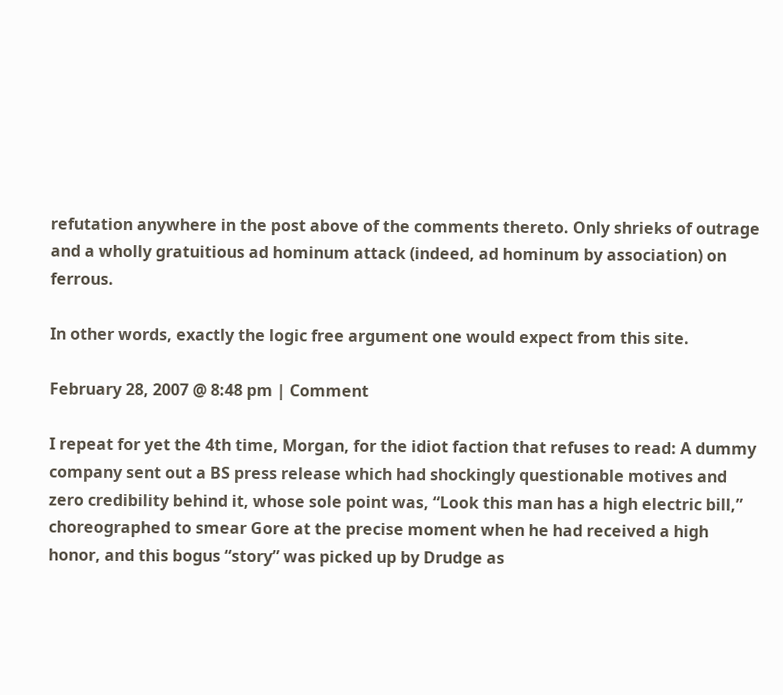refutation anywhere in the post above of the comments thereto. Only shrieks of outrage and a wholly gratuitious ad hominum attack (indeed, ad hominum by association) on ferrous.

In other words, exactly the logic free argument one would expect from this site.

February 28, 2007 @ 8:48 pm | Comment

I repeat for yet the 4th time, Morgan, for the idiot faction that refuses to read: A dummy company sent out a BS press release which had shockingly questionable motives and zero credibility behind it, whose sole point was, “Look this man has a high electric bill,” choreographed to smear Gore at the precise moment when he had received a high honor, and this bogus “story” was picked up by Drudge as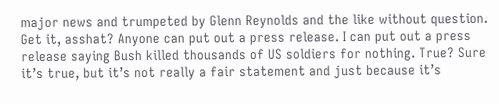major news and trumpeted by Glenn Reynolds and the like without question. Get it, asshat? Anyone can put out a press release. I can put out a press release saying Bush killed thousands of US soldiers for nothing. True? Sure it’s true, but it’s not really a fair statement and just because it’s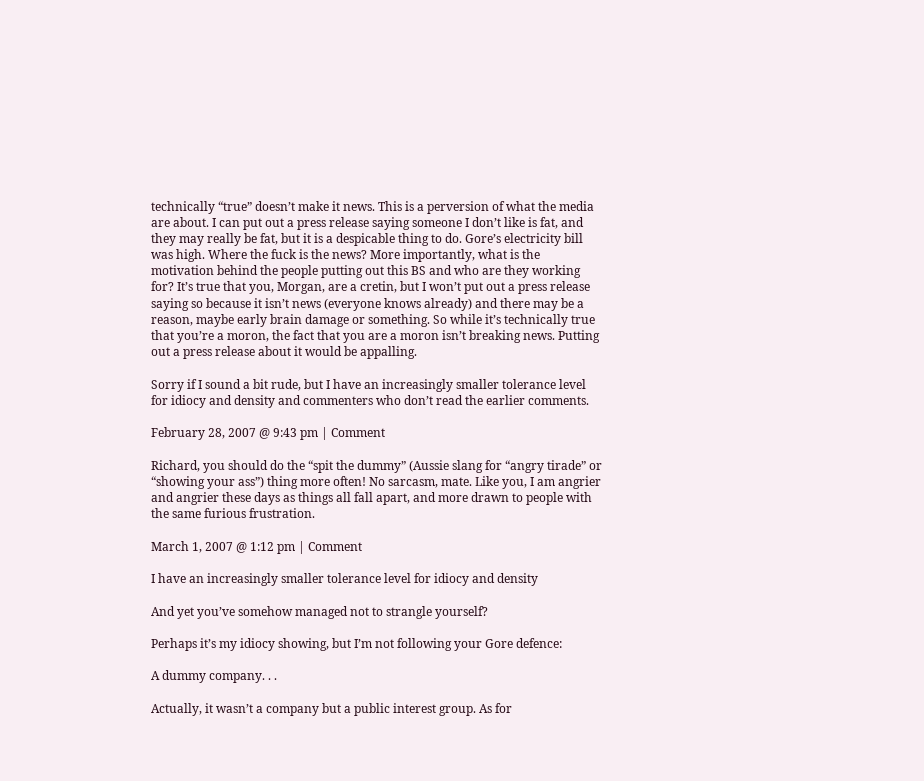technically “true” doesn’t make it news. This is a perversion of what the media are about. I can put out a press release saying someone I don’t like is fat, and they may really be fat, but it is a despicable thing to do. Gore’s electricity bill was high. Where the fuck is the news? More importantly, what is the motivation behind the people putting out this BS and who are they working for? It’s true that you, Morgan, are a cretin, but I won’t put out a press release saying so because it isn’t news (everyone knows already) and there may be a reason, maybe early brain damage or something. So while it’s technically true that you’re a moron, the fact that you are a moron isn’t breaking news. Putting out a press release about it would be appalling.

Sorry if I sound a bit rude, but I have an increasingly smaller tolerance level for idiocy and density and commenters who don’t read the earlier comments.

February 28, 2007 @ 9:43 pm | Comment

Richard, you should do the “spit the dummy” (Aussie slang for “angry tirade” or “showing your ass”) thing more often! No sarcasm, mate. Like you, I am angrier and angrier these days as things all fall apart, and more drawn to people with the same furious frustration.

March 1, 2007 @ 1:12 pm | Comment

I have an increasingly smaller tolerance level for idiocy and density

And yet you’ve somehow managed not to strangle yourself?

Perhaps it’s my idiocy showing, but I’m not following your Gore defence:

A dummy company. . .

Actually, it wasn’t a company but a public interest group. As for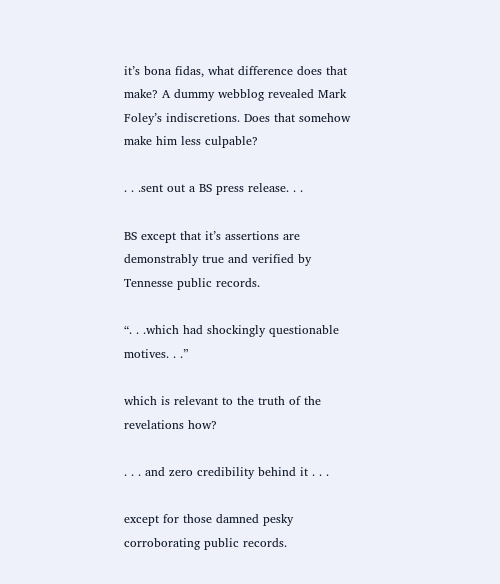it’s bona fidas, what difference does that make? A dummy webblog revealed Mark Foley’s indiscretions. Does that somehow make him less culpable?

. . .sent out a BS press release. . .

BS except that it’s assertions are demonstrably true and verified by Tennesse public records.

“. . .which had shockingly questionable motives. . .”

which is relevant to the truth of the revelations how?

. . . and zero credibility behind it . . .

except for those damned pesky corroborating public records.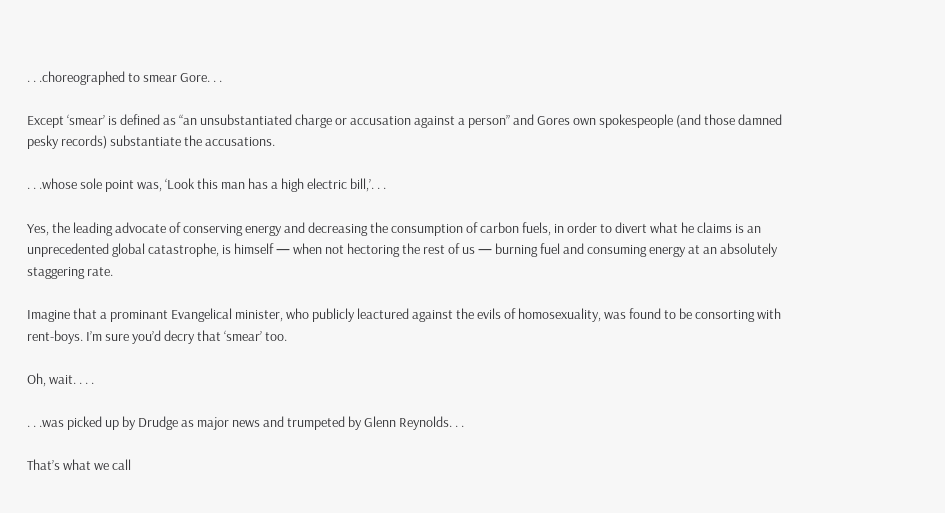. . .choreographed to smear Gore. . .

Except ‘smear’ is defined as “an unsubstantiated charge or accusation against a person” and Gores own spokespeople (and those damned pesky records) substantiate the accusations.

. . .whose sole point was, ‘Look this man has a high electric bill,’. . .

Yes, the leading advocate of conserving energy and decreasing the consumption of carbon fuels, in order to divert what he claims is an unprecedented global catastrophe, is himself — when not hectoring the rest of us — burning fuel and consuming energy at an absolutely staggering rate.

Imagine that a prominant Evangelical minister, who publicly leactured against the evils of homosexuality, was found to be consorting with rent-boys. I’m sure you’d decry that ‘smear’ too.

Oh, wait. . . .

. . .was picked up by Drudge as major news and trumpeted by Glenn Reynolds. . .

That’s what we call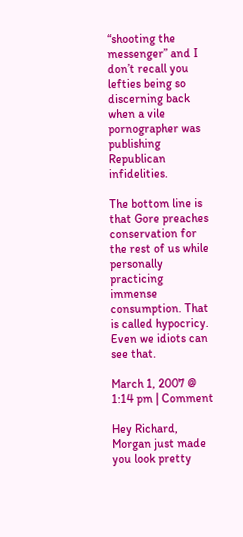“shooting the messenger” and I don’t recall you lefties being so discerning back when a vile pornographer was publishing Republican infidelities.

The bottom line is that Gore preaches conservation for the rest of us while personally practicing immense consumption. That is called hypocricy. Even we idiots can see that.

March 1, 2007 @ 1:14 pm | Comment

Hey Richard, Morgan just made you look pretty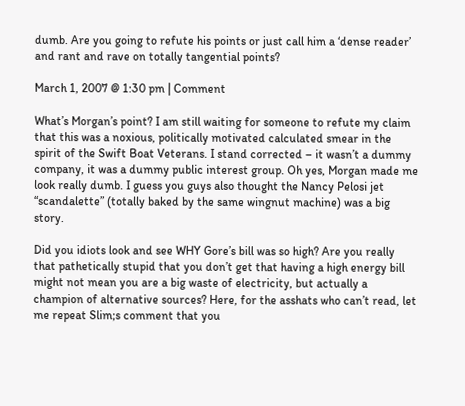dumb. Are you going to refute his points or just call him a ‘dense reader’ and rant and rave on totally tangential points?

March 1, 2007 @ 1:30 pm | Comment

What’s Morgan’s point? I am still waiting for someone to refute my claim that this was a noxious, politically motivated calculated smear in the spirit of the Swift Boat Veterans. I stand corrected – it wasn’t a dummy company, it was a dummy public interest group. Oh yes, Morgan made me look really dumb. I guess you guys also thought the Nancy Pelosi jet “scandalette” (totally baked by the same wingnut machine) was a big story.

Did you idiots look and see WHY Gore’s bill was so high? Are you really that pathetically stupid that you don’t get that having a high energy bill might not mean you are a big waste of electricity, but actually a champion of alternative sources? Here, for the asshats who can’t read, let me repeat Slim;s comment that you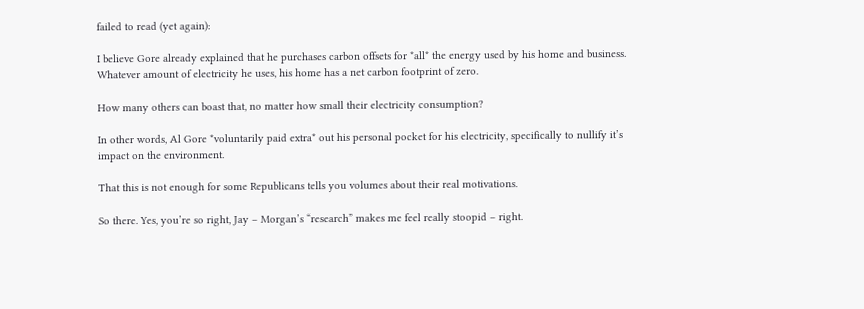failed to read (yet again):

I believe Gore already explained that he purchases carbon offsets for *all* the energy used by his home and business. Whatever amount of electricity he uses, his home has a net carbon footprint of zero.

How many others can boast that, no matter how small their electricity consumption?

In other words, Al Gore *voluntarily paid extra* out his personal pocket for his electricity, specifically to nullify it’s impact on the environment.

That this is not enough for some Republicans tells you volumes about their real motivations.

So there. Yes, you’re so right, Jay – Morgan’s “research” makes me feel really stoopid – right.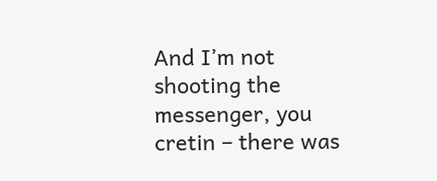And I’m not shooting the messenger, you cretin – there was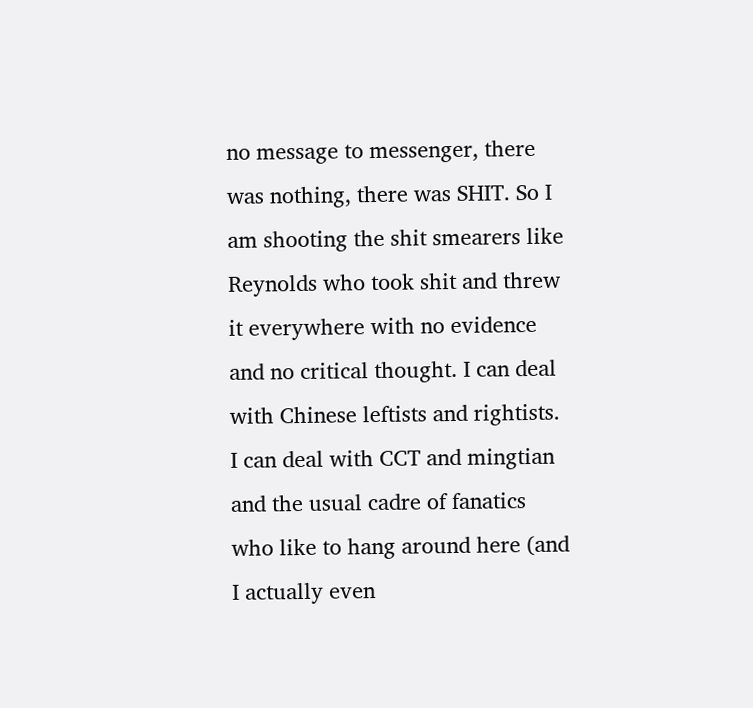no message to messenger, there was nothing, there was SHIT. So I am shooting the shit smearers like Reynolds who took shit and threw it everywhere with no evidence and no critical thought. I can deal with Chinese leftists and rightists. I can deal with CCT and mingtian and the usual cadre of fanatics who like to hang around here (and I actually even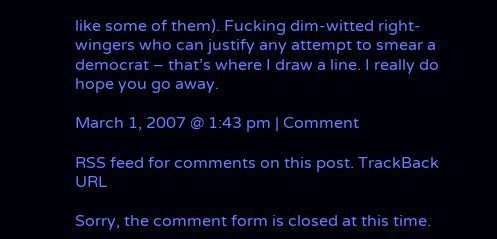like some of them). Fucking dim-witted right-wingers who can justify any attempt to smear a democrat – that’s where I draw a line. I really do hope you go away.

March 1, 2007 @ 1:43 pm | Comment

RSS feed for comments on this post. TrackBack URL

Sorry, the comment form is closed at this time.